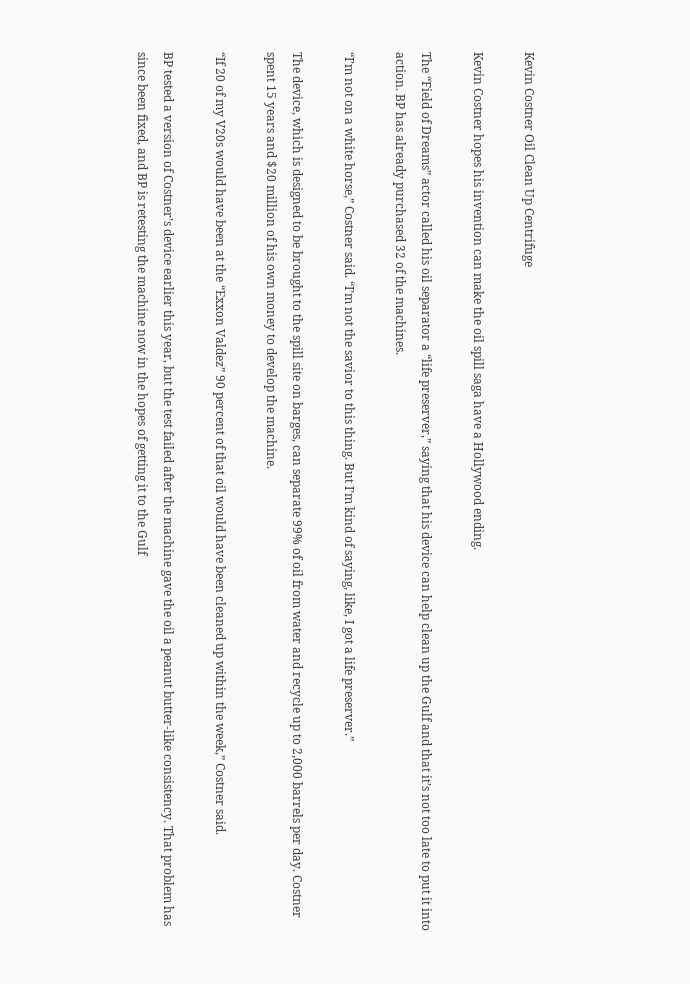Kevin Costner Oil Clean Up Centrifuge

Kevin Costner hopes his invention can make the oil spill saga have a Hollywood ending.

The “Field of Dreams” actor called his oil separator a “life preserver,” saying that his device can help clean up the Gulf and that it’s not too late to put it into action. BP has already purchased 32 of the machines.

“I’m not on a white horse,” Costner said. “I’m not the savior to this thing. But I’m kind of saying, like, I got a life preserver.”

The device, which is designed to be brought to the spill site on barges, can separate 99% of oil from water and recycle up to 2,000 barrels per day. Costner spent 15 years and $20 million of his own money to develop the machine.

“If 20 of my V20s would have been at the “Exxon Valdez” 90 percent of that oil would have been cleaned up within the week,” Costner said.

BP tested a version of Costner’s device earlier this year, but the test failed after the machine gave the oil a peanut butter-like consistency. That problem has since been fixed, and BP is retesting the machine now in the hopes of getting it to the Gulf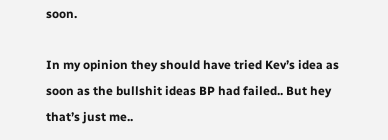soon.

In my opinion they should have tried Kev’s idea as soon as the bullshit ideas BP had failed.. But hey that’s just me..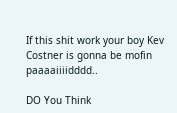If this shit work your boy Kev Costner is gonna be mofin paaaaiiiidddd..

DO You Think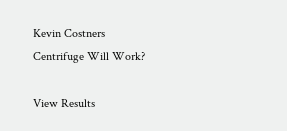Kevin Costners Centrifuge Will Work?

View Results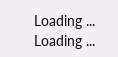Loading ... Loading ...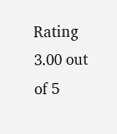Rating 3.00 out of 5